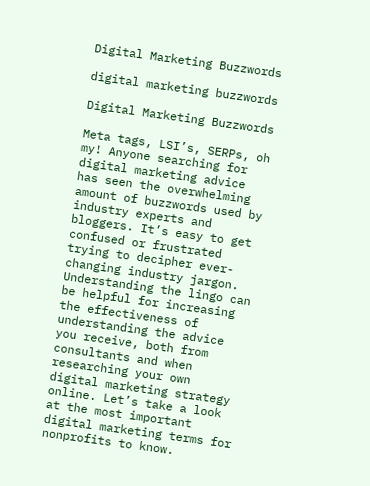Digital Marketing Buzzwords

digital marketing buzzwords

Digital Marketing Buzzwords

Meta tags, LSI’s, SERPs, oh my! Anyone searching for digital marketing advice has seen the overwhelming amount of buzzwords used by industry experts and bloggers. It’s easy to get confused or frustrated trying to decipher ever-changing industry jargon. Understanding the lingo can be helpful for increasing the effectiveness of understanding the advice you receive, both from consultants and when researching your own digital marketing strategy online. Let’s take a look at the most important digital marketing terms for nonprofits to know.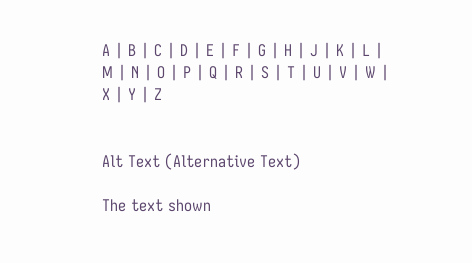A | B | C | D | E | F | G | H | J | K | L | M | N | O | P | Q | R | S | T | U | V | W | X | Y | Z


Alt Text (Alternative Text)

The text shown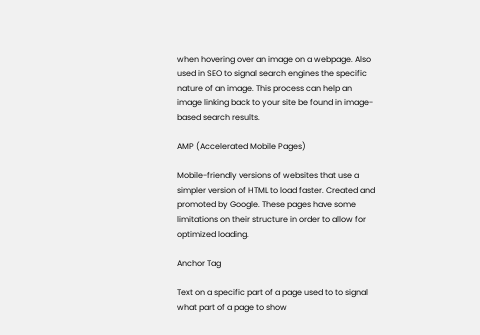when hovering over an image on a webpage. Also used in SEO to signal search engines the specific nature of an image. This process can help an image linking back to your site be found in image-based search results.

AMP (Accelerated Mobile Pages)

Mobile-friendly versions of websites that use a simpler version of HTML to load faster. Created and promoted by Google. These pages have some limitations on their structure in order to allow for optimized loading.

Anchor Tag

Text on a specific part of a page used to to signal what part of a page to show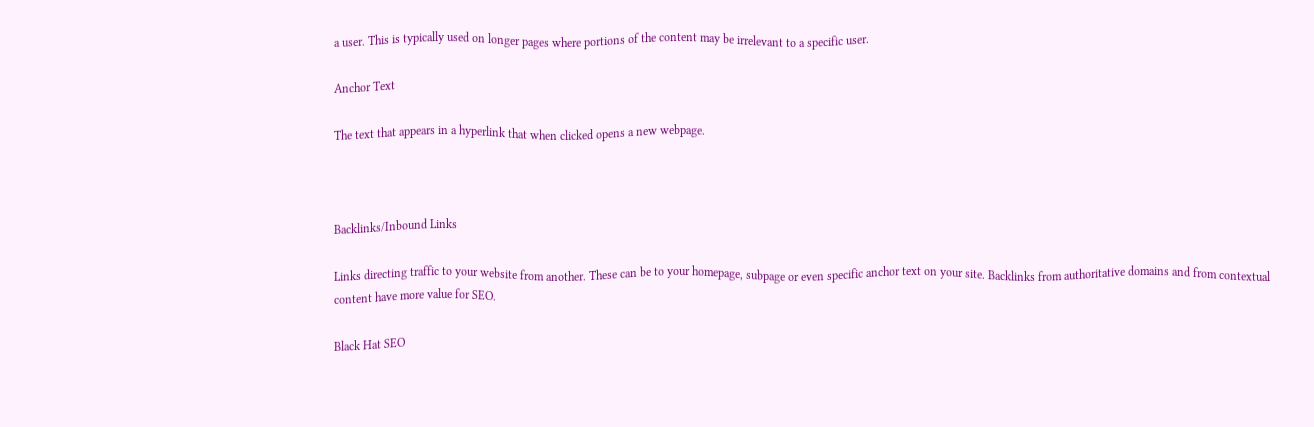a user. This is typically used on longer pages where portions of the content may be irrelevant to a specific user.

Anchor Text

The text that appears in a hyperlink that when clicked opens a new webpage.



Backlinks/Inbound Links

Links directing traffic to your website from another. These can be to your homepage, subpage or even specific anchor text on your site. Backlinks from authoritative domains and from contextual content have more value for SEO.

Black Hat SEO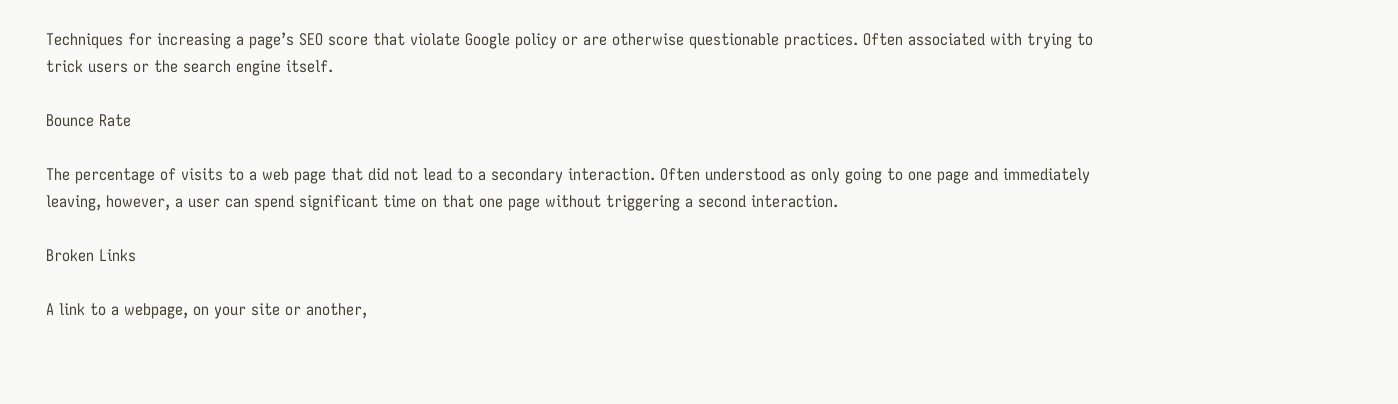Techniques for increasing a page’s SEO score that violate Google policy or are otherwise questionable practices. Often associated with trying to trick users or the search engine itself.

Bounce Rate

The percentage of visits to a web page that did not lead to a secondary interaction. Often understood as only going to one page and immediately leaving, however, a user can spend significant time on that one page without triggering a second interaction.

Broken Links

A link to a webpage, on your site or another,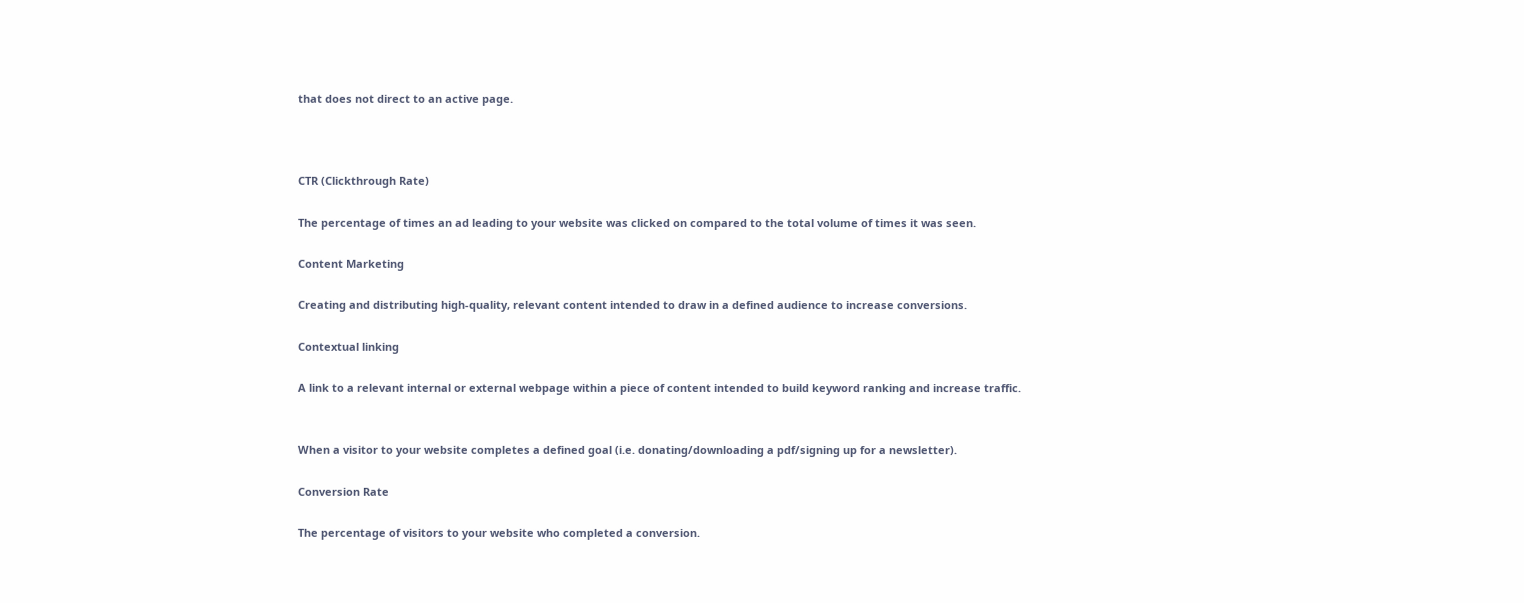that does not direct to an active page.



CTR (Clickthrough Rate)

The percentage of times an ad leading to your website was clicked on compared to the total volume of times it was seen.

Content Marketing

Creating and distributing high-quality, relevant content intended to draw in a defined audience to increase conversions.

Contextual linking

A link to a relevant internal or external webpage within a piece of content intended to build keyword ranking and increase traffic.


When a visitor to your website completes a defined goal (i.e. donating/downloading a pdf/signing up for a newsletter).

Conversion Rate

The percentage of visitors to your website who completed a conversion.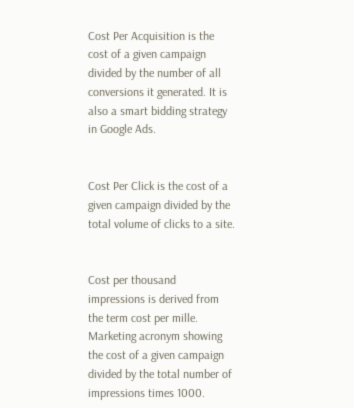Cost Per Acquisition is the cost of a given campaign divided by the number of all conversions it generated. It is also a smart bidding strategy in Google Ads.


Cost Per Click is the cost of a given campaign divided by the total volume of clicks to a site.


Cost per thousand impressions is derived from the term cost per mille. Marketing acronym showing the cost of a given campaign divided by the total number of impressions times 1000.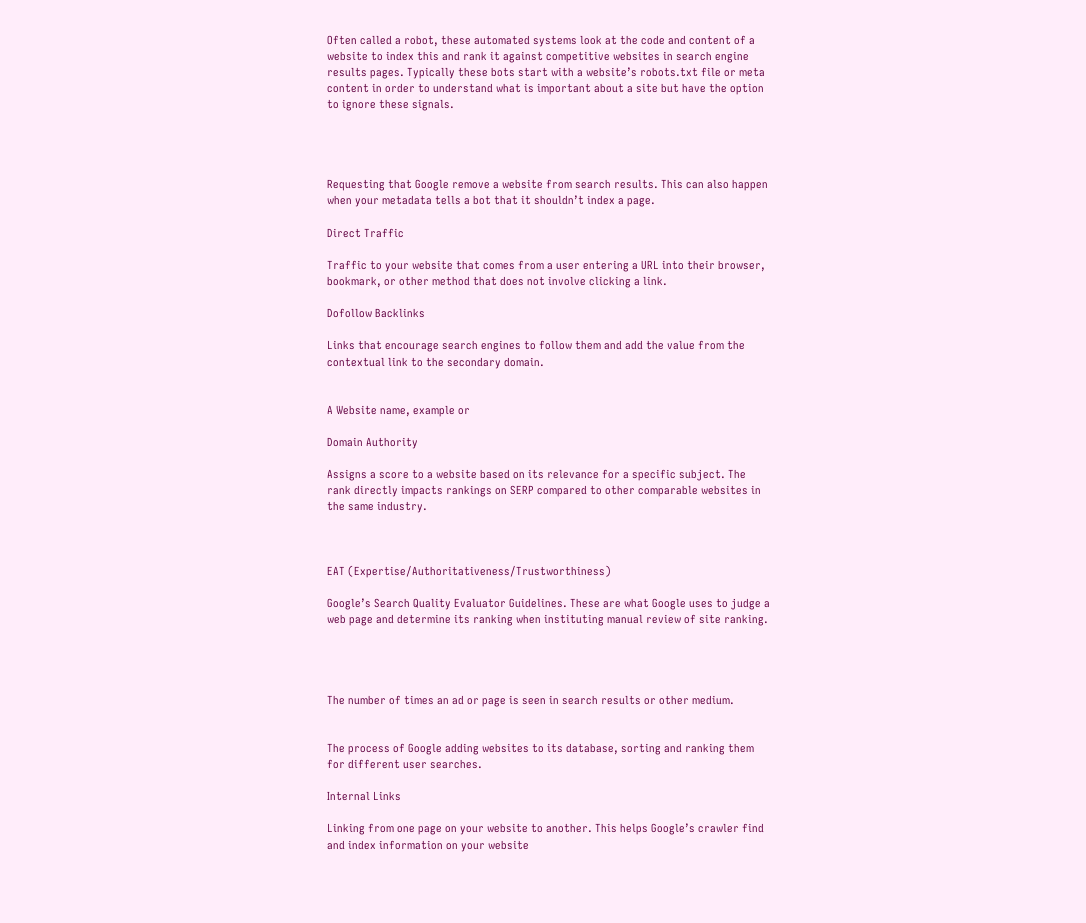Often called a robot, these automated systems look at the code and content of a website to index this and rank it against competitive websites in search engine results pages. Typically these bots start with a website’s robots.txt file or meta content in order to understand what is important about a site but have the option to ignore these signals.




Requesting that Google remove a website from search results. This can also happen when your metadata tells a bot that it shouldn’t index a page.

Direct Traffic

Traffic to your website that comes from a user entering a URL into their browser, bookmark, or other method that does not involve clicking a link.

Dofollow Backlinks

Links that encourage search engines to follow them and add the value from the contextual link to the secondary domain.


A Website name, example or

Domain Authority

Assigns a score to a website based on its relevance for a specific subject. The rank directly impacts rankings on SERP compared to other comparable websites in the same industry.



EAT (Expertise/Authoritativeness/Trustworthiness)

Google’s Search Quality Evaluator Guidelines. These are what Google uses to judge a web page and determine its ranking when instituting manual review of site ranking.




The number of times an ad or page is seen in search results or other medium.


The process of Google adding websites to its database, sorting and ranking them for different user searches.

Internal Links

Linking from one page on your website to another. This helps Google’s crawler find and index information on your website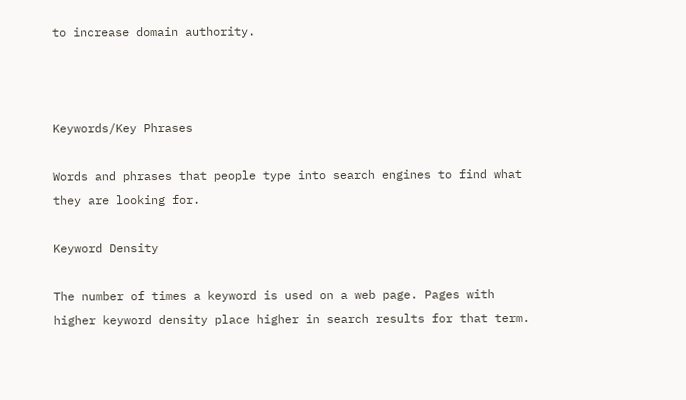to increase domain authority.



Keywords/Key Phrases

Words and phrases that people type into search engines to find what they are looking for.

Keyword Density

The number of times a keyword is used on a web page. Pages with higher keyword density place higher in search results for that term.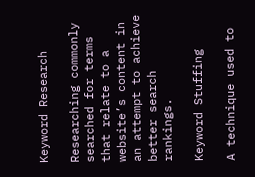Keyword Research

Researching commonly searched for terms that relate to a website’s content in an attempt to achieve better search rankings.

Keyword Stuffing

A technique used to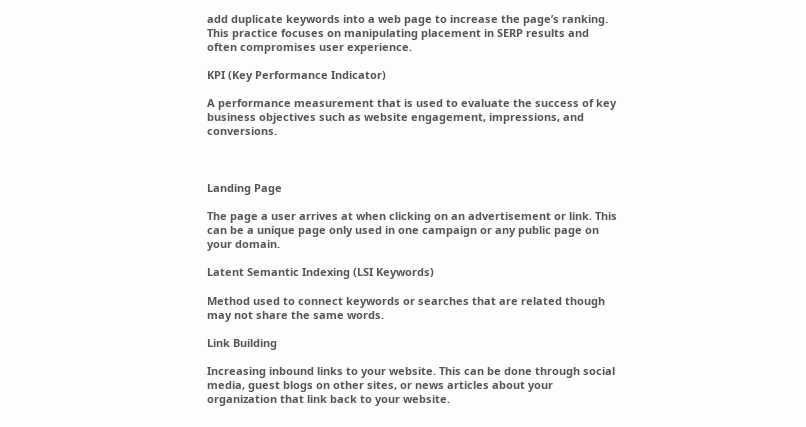add duplicate keywords into a web page to increase the page’s ranking. This practice focuses on manipulating placement in SERP results and often compromises user experience.

KPI (Key Performance Indicator)

A performance measurement that is used to evaluate the success of key business objectives such as website engagement, impressions, and conversions.



Landing Page

The page a user arrives at when clicking on an advertisement or link. This can be a unique page only used in one campaign or any public page on your domain.

Latent Semantic Indexing (LSI Keywords)

Method used to connect keywords or searches that are related though may not share the same words.

Link Building

Increasing inbound links to your website. This can be done through social media, guest blogs on other sites, or news articles about your organization that link back to your website.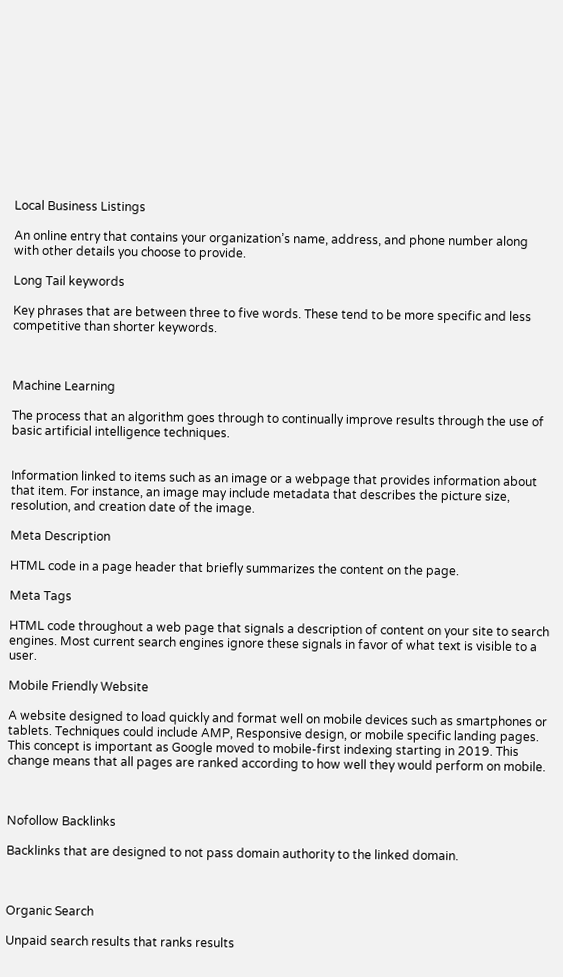Local Business Listings

An online entry that contains your organization’s name, address, and phone number along with other details you choose to provide.

Long Tail keywords

Key phrases that are between three to five words. These tend to be more specific and less competitive than shorter keywords.



Machine Learning

The process that an algorithm goes through to continually improve results through the use of basic artificial intelligence techniques.


Information linked to items such as an image or a webpage that provides information about that item. For instance, an image may include metadata that describes the picture size, resolution, and creation date of the image.

Meta Description

HTML code in a page header that briefly summarizes the content on the page.

Meta Tags

HTML code throughout a web page that signals a description of content on your site to search engines. Most current search engines ignore these signals in favor of what text is visible to a user.

Mobile Friendly Website

A website designed to load quickly and format well on mobile devices such as smartphones or tablets. Techniques could include AMP, Responsive design, or mobile specific landing pages. This concept is important as Google moved to mobile-first indexing starting in 2019. This change means that all pages are ranked according to how well they would perform on mobile.



Nofollow Backlinks

Backlinks that are designed to not pass domain authority to the linked domain.



Organic Search

Unpaid search results that ranks results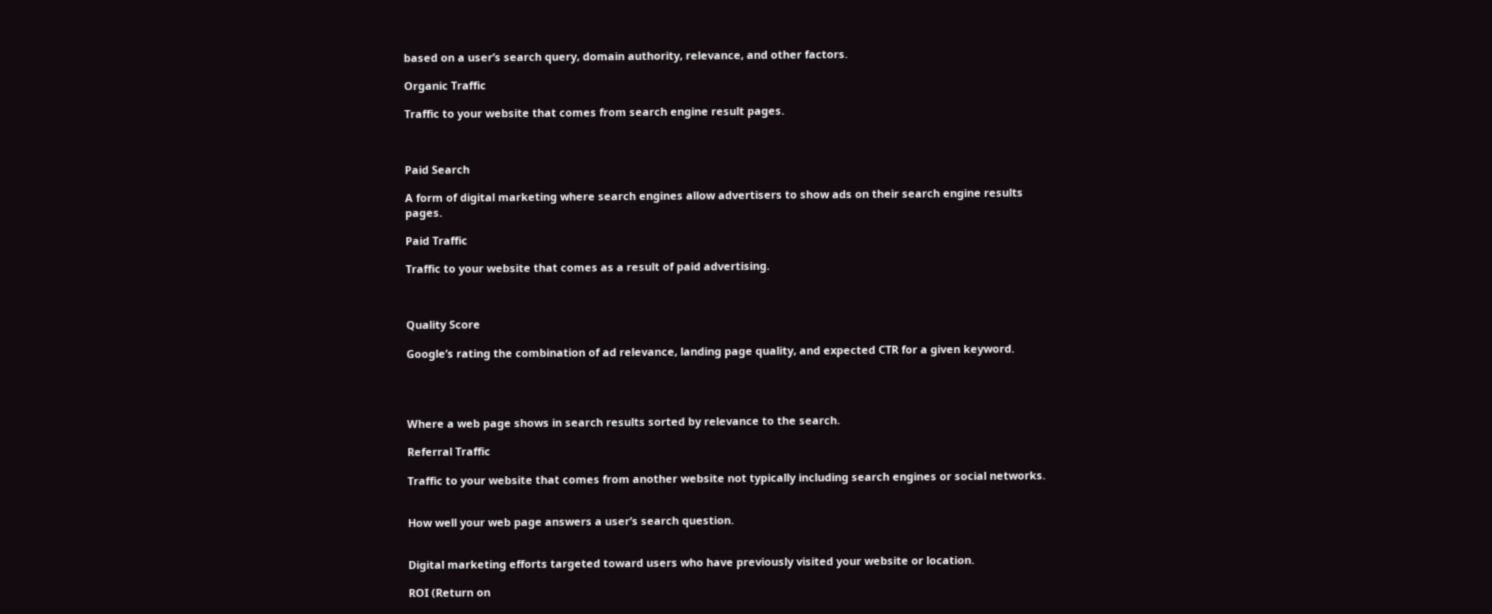based on a user’s search query, domain authority, relevance, and other factors.

Organic Traffic

Traffic to your website that comes from search engine result pages.



Paid Search

A form of digital marketing where search engines allow advertisers to show ads on their search engine results pages.

Paid Traffic

Traffic to your website that comes as a result of paid advertising.



Quality Score

Google’s rating the combination of ad relevance, landing page quality, and expected CTR for a given keyword.




Where a web page shows in search results sorted by relevance to the search.

Referral Traffic

Traffic to your website that comes from another website not typically including search engines or social networks.


How well your web page answers a user’s search question.


Digital marketing efforts targeted toward users who have previously visited your website or location.

ROI (Return on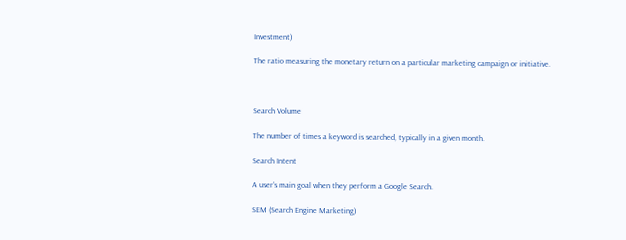Investment)

The ratio measuring the monetary return on a particular marketing campaign or initiative.



Search Volume

The number of times a keyword is searched, typically in a given month.

Search Intent

A user’s main goal when they perform a Google Search.

SEM (Search Engine Marketing)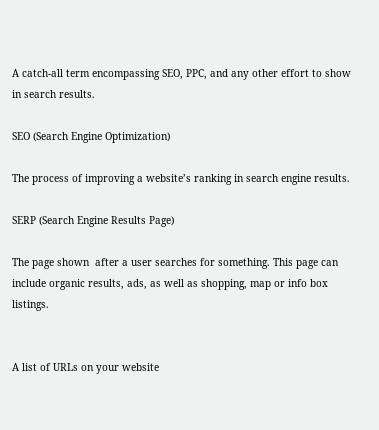A catch-all term encompassing SEO, PPC, and any other effort to show in search results.

SEO (Search Engine Optimization)

The process of improving a website’s ranking in search engine results.

SERP (Search Engine Results Page)

The page shown  after a user searches for something. This page can include organic results, ads, as well as shopping, map or info box listings.


A list of URLs on your website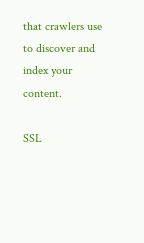that crawlers use to discover and index your content.

SSL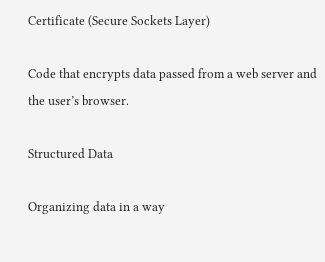Certificate (Secure Sockets Layer)

Code that encrypts data passed from a web server and the user’s browser.

Structured Data

Organizing data in a way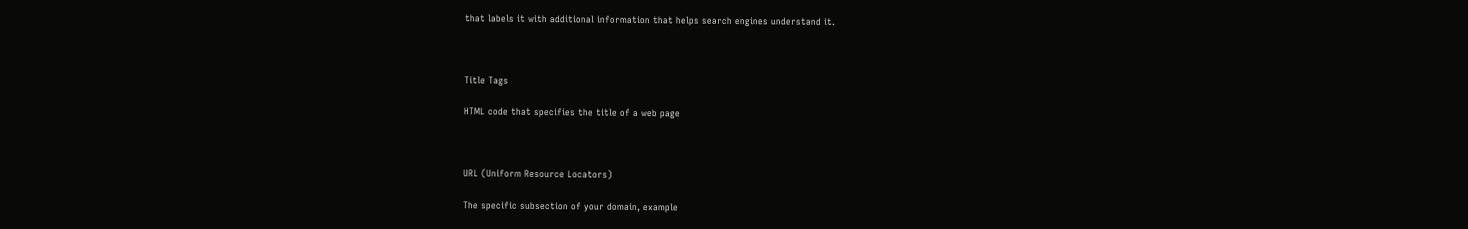that labels it with additional information that helps search engines understand it.



Title Tags

HTML code that specifies the title of a web page



URL (Uniform Resource Locators)

The specific subsection of your domain, example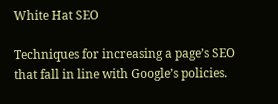White Hat SEO

Techniques for increasing a page’s SEO that fall in line with Google’s policies.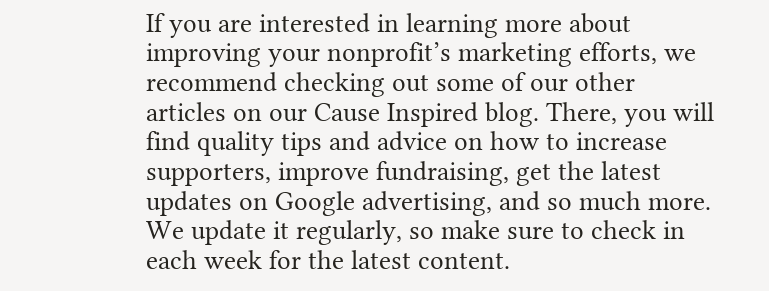If you are interested in learning more about improving your nonprofit’s marketing efforts, we recommend checking out some of our other articles on our Cause Inspired blog. There, you will find quality tips and advice on how to increase supporters, improve fundraising, get the latest updates on Google advertising, and so much more. We update it regularly, so make sure to check in each week for the latest content.